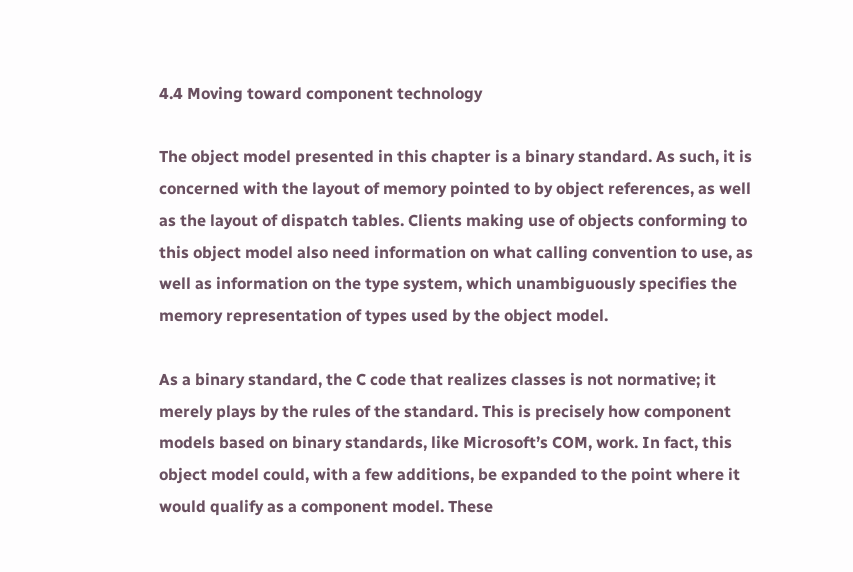4.4 Moving toward component technology

The object model presented in this chapter is a binary standard. As such, it is concerned with the layout of memory pointed to by object references, as well as the layout of dispatch tables. Clients making use of objects conforming to this object model also need information on what calling convention to use, as well as information on the type system, which unambiguously specifies the memory representation of types used by the object model.

As a binary standard, the C code that realizes classes is not normative; it merely plays by the rules of the standard. This is precisely how component models based on binary standards, like Microsoft’s COM, work. In fact, this object model could, with a few additions, be expanded to the point where it would qualify as a component model. These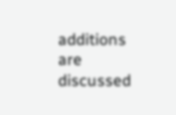additions are discussed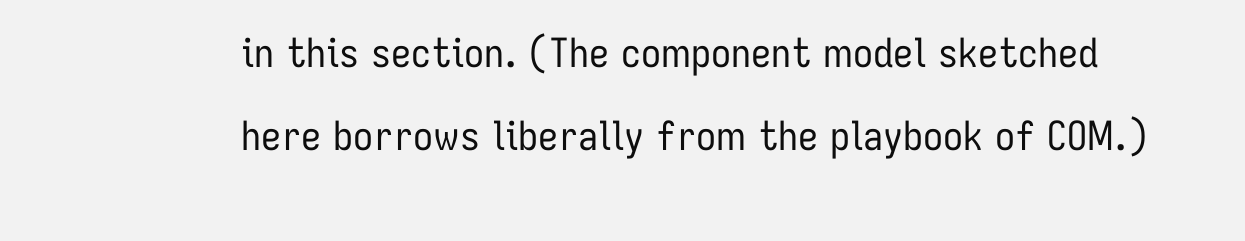in this section. (The component model sketched here borrows liberally from the playbook of COM.)